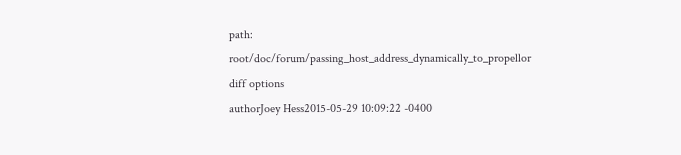path: root/doc/forum/passing_host_address_dynamically_to_propellor
diff options
authorJoey Hess2015-05-29 10:09:22 -0400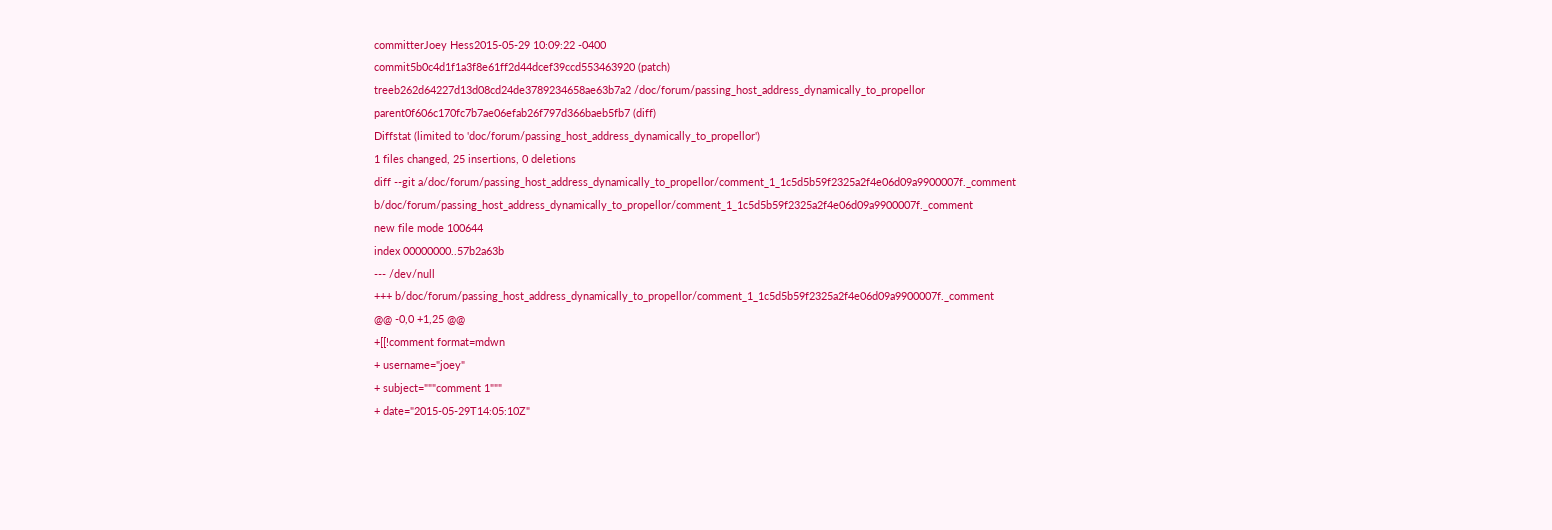committerJoey Hess2015-05-29 10:09:22 -0400
commit5b0c4d1f1a3f8e61ff2d44dcef39ccd553463920 (patch)
treeb262d64227d13d08cd24de3789234658ae63b7a2 /doc/forum/passing_host_address_dynamically_to_propellor
parent0f606c170fc7b7ae06efab26f797d366baeb5fb7 (diff)
Diffstat (limited to 'doc/forum/passing_host_address_dynamically_to_propellor')
1 files changed, 25 insertions, 0 deletions
diff --git a/doc/forum/passing_host_address_dynamically_to_propellor/comment_1_1c5d5b59f2325a2f4e06d09a9900007f._comment b/doc/forum/passing_host_address_dynamically_to_propellor/comment_1_1c5d5b59f2325a2f4e06d09a9900007f._comment
new file mode 100644
index 00000000..57b2a63b
--- /dev/null
+++ b/doc/forum/passing_host_address_dynamically_to_propellor/comment_1_1c5d5b59f2325a2f4e06d09a9900007f._comment
@@ -0,0 +1,25 @@
+[[!comment format=mdwn
+ username="joey"
+ subject="""comment 1"""
+ date="2015-05-29T14:05:10Z"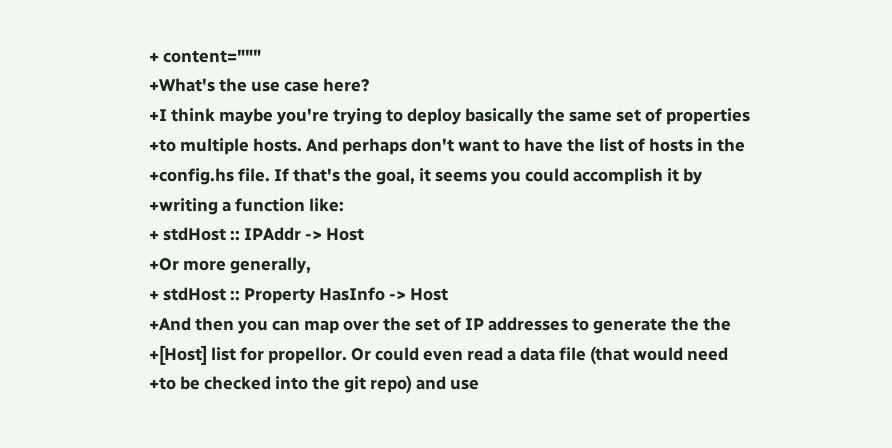+ content="""
+What's the use case here?
+I think maybe you're trying to deploy basically the same set of properties
+to multiple hosts. And perhaps don't want to have the list of hosts in the
+config.hs file. If that's the goal, it seems you could accomplish it by
+writing a function like:
+ stdHost :: IPAddr -> Host
+Or more generally,
+ stdHost :: Property HasInfo -> Host
+And then you can map over the set of IP addresses to generate the the
+[Host] list for propellor. Or could even read a data file (that would need
+to be checked into the git repo) and use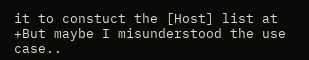it to constuct the [Host] list at
+But maybe I misunderstood the use case..